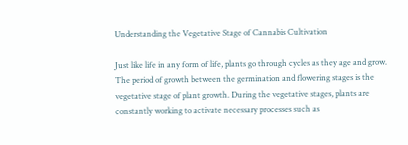Understanding the Vegetative Stage of Cannabis Cultivation

Just like life in any form of life, plants go through cycles as they age and grow. The period of growth between the germination and flowering stages is the vegetative stage of plant growth. During the vegetative stages, plants are constantly working to activate necessary processes such as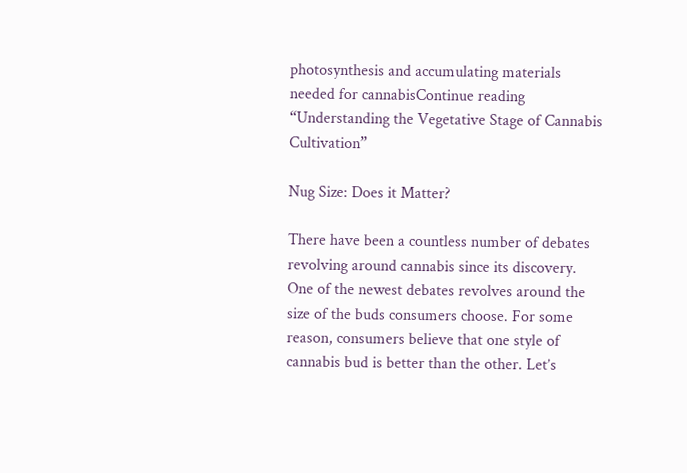photosynthesis and accumulating materials needed for cannabisContinue reading “Understanding the Vegetative Stage of Cannabis Cultivation”

Nug Size: Does it Matter?

There have been a countless number of debates revolving around cannabis since its discovery. One of the newest debates revolves around the size of the buds consumers choose. For some reason, consumers believe that one style of cannabis bud is better than the other. Let’s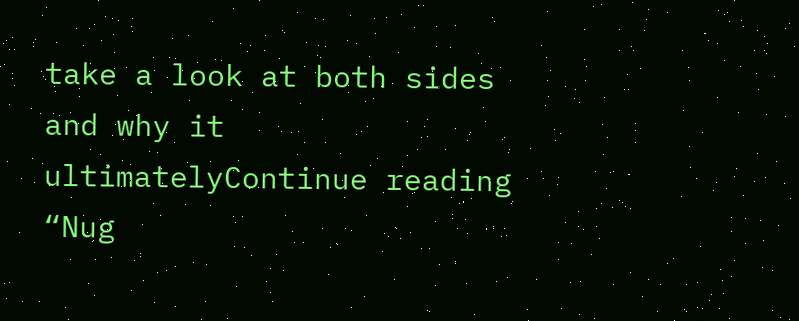take a look at both sides and why it ultimatelyContinue reading “Nug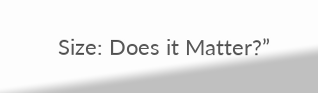Size: Does it Matter?”